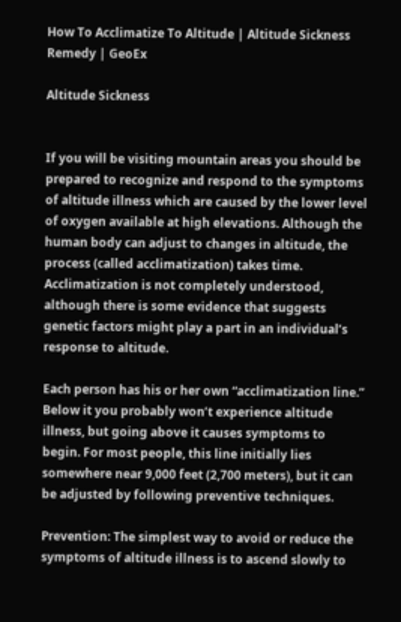How To Acclimatize To Altitude | Altitude Sickness Remedy | GeoEx

Altitude Sickness


If you will be visiting mountain areas you should be prepared to recognize and respond to the symptoms of altitude illness which are caused by the lower level of oxygen available at high elevations. Although the human body can adjust to changes in altitude, the process (called acclimatization) takes time. Acclimatization is not completely understood, although there is some evidence that suggests genetic factors might play a part in an individual’s response to altitude.

Each person has his or her own “acclimatization line.” Below it you probably won’t experience altitude illness, but going above it causes symptoms to begin. For most people, this line initially lies somewhere near 9,000 feet (2,700 meters), but it can be adjusted by following preventive techniques.

Prevention: The simplest way to avoid or reduce the symptoms of altitude illness is to ascend slowly to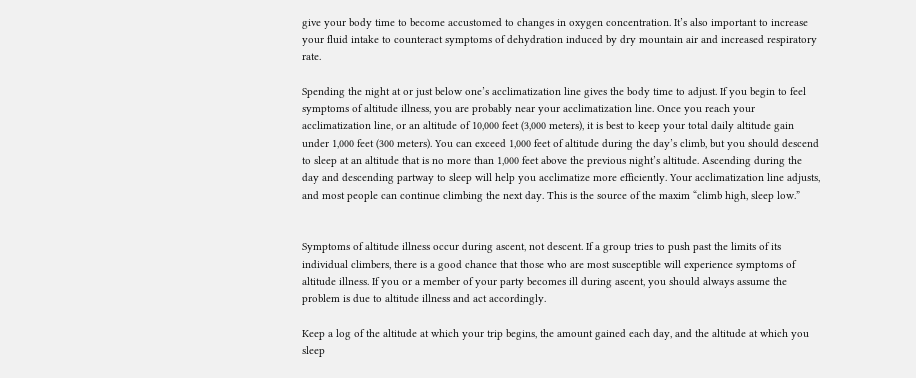give your body time to become accustomed to changes in oxygen concentration. It’s also important to increase your fluid intake to counteract symptoms of dehydration induced by dry mountain air and increased respiratory rate.

Spending the night at or just below one’s acclimatization line gives the body time to adjust. If you begin to feel symptoms of altitude illness, you are probably near your acclimatization line. Once you reach your acclimatization line, or an altitude of 10,000 feet (3,000 meters), it is best to keep your total daily altitude gain under 1,000 feet (300 meters). You can exceed 1,000 feet of altitude during the day’s climb, but you should descend to sleep at an altitude that is no more than 1,000 feet above the previous night’s altitude. Ascending during the day and descending partway to sleep will help you acclimatize more efficiently. Your acclimatization line adjusts, and most people can continue climbing the next day. This is the source of the maxim “climb high, sleep low.”


Symptoms of altitude illness occur during ascent, not descent. If a group tries to push past the limits of its individual climbers, there is a good chance that those who are most susceptible will experience symptoms of altitude illness. If you or a member of your party becomes ill during ascent, you should always assume the problem is due to altitude illness and act accordingly.

Keep a log of the altitude at which your trip begins, the amount gained each day, and the altitude at which you sleep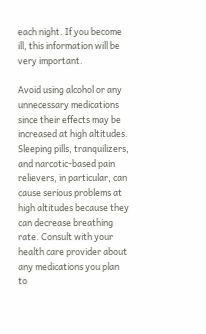each night. If you become ill, this information will be very important.

Avoid using alcohol or any unnecessary medications since their effects may be increased at high altitudes. Sleeping pills, tranquilizers, and narcotic-based pain relievers, in particular, can cause serious problems at high altitudes because they can decrease breathing rate. Consult with your health care provider about any medications you plan to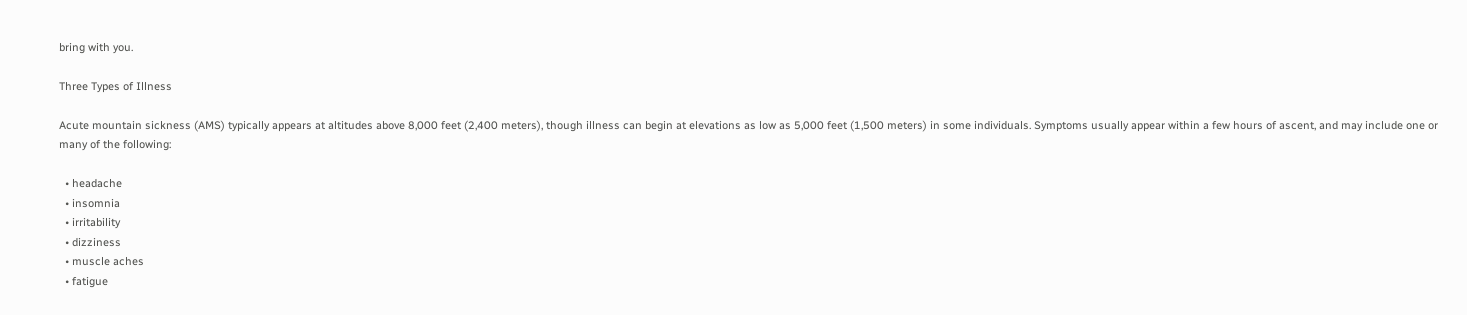bring with you.

Three Types of Illness

Acute mountain sickness (AMS) typically appears at altitudes above 8,000 feet (2,400 meters), though illness can begin at elevations as low as 5,000 feet (1,500 meters) in some individuals. Symptoms usually appear within a few hours of ascent, and may include one or many of the following:

  • headache
  • insomnia
  • irritability
  • dizziness
  • muscle aches
  • fatigue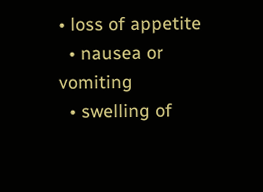• loss of appetite
  • nausea or vomiting
  • swelling of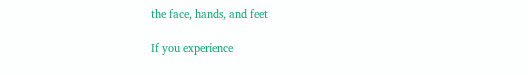the face, hands, and feet

If you experience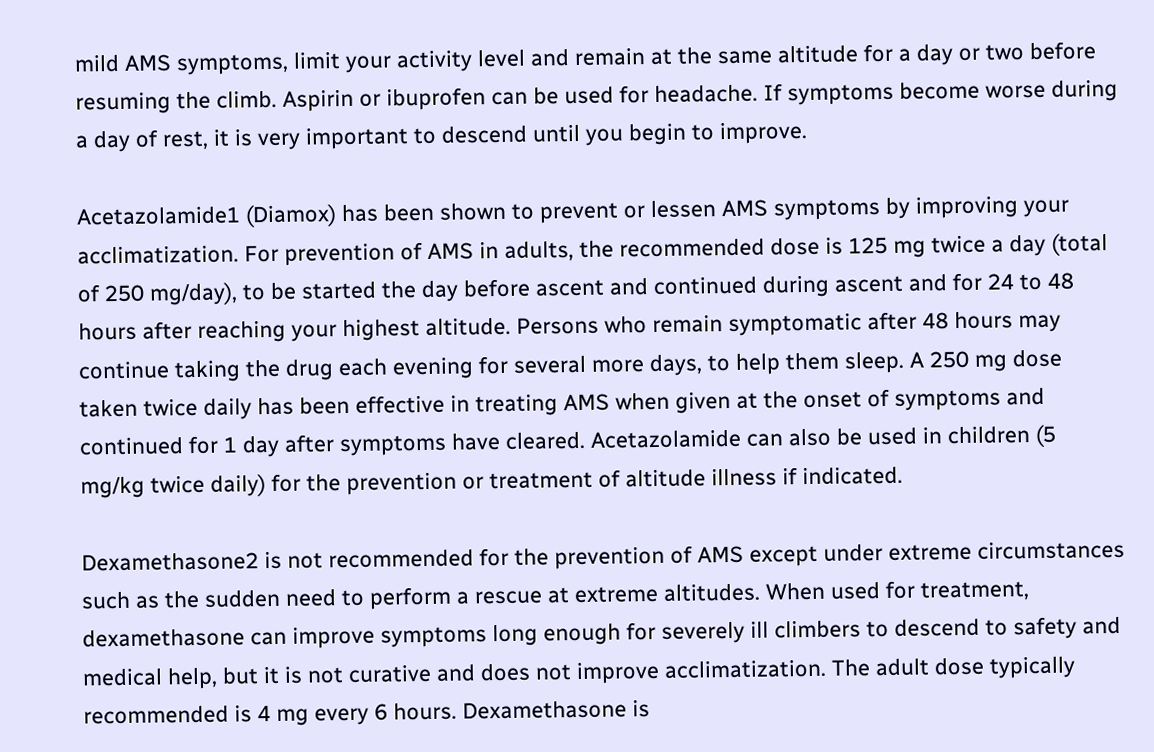mild AMS symptoms, limit your activity level and remain at the same altitude for a day or two before resuming the climb. Aspirin or ibuprofen can be used for headache. If symptoms become worse during a day of rest, it is very important to descend until you begin to improve.

Acetazolamide1 (Diamox) has been shown to prevent or lessen AMS symptoms by improving your acclimatization. For prevention of AMS in adults, the recommended dose is 125 mg twice a day (total of 250 mg/day), to be started the day before ascent and continued during ascent and for 24 to 48 hours after reaching your highest altitude. Persons who remain symptomatic after 48 hours may continue taking the drug each evening for several more days, to help them sleep. A 250 mg dose taken twice daily has been effective in treating AMS when given at the onset of symptoms and continued for 1 day after symptoms have cleared. Acetazolamide can also be used in children (5 mg/kg twice daily) for the prevention or treatment of altitude illness if indicated.

Dexamethasone2 is not recommended for the prevention of AMS except under extreme circumstances such as the sudden need to perform a rescue at extreme altitudes. When used for treatment, dexamethasone can improve symptoms long enough for severely ill climbers to descend to safety and medical help, but it is not curative and does not improve acclimatization. The adult dose typically recommended is 4 mg every 6 hours. Dexamethasone is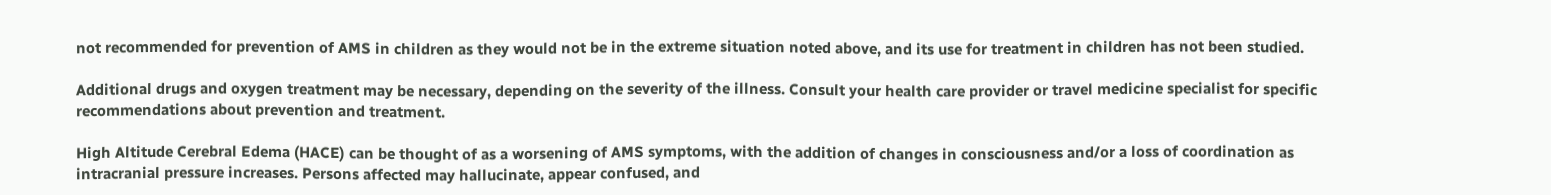not recommended for prevention of AMS in children as they would not be in the extreme situation noted above, and its use for treatment in children has not been studied.

Additional drugs and oxygen treatment may be necessary, depending on the severity of the illness. Consult your health care provider or travel medicine specialist for specific recommendations about prevention and treatment.

High Altitude Cerebral Edema (HACE) can be thought of as a worsening of AMS symptoms, with the addition of changes in consciousness and/or a loss of coordination as intracranial pressure increases. Persons affected may hallucinate, appear confused, and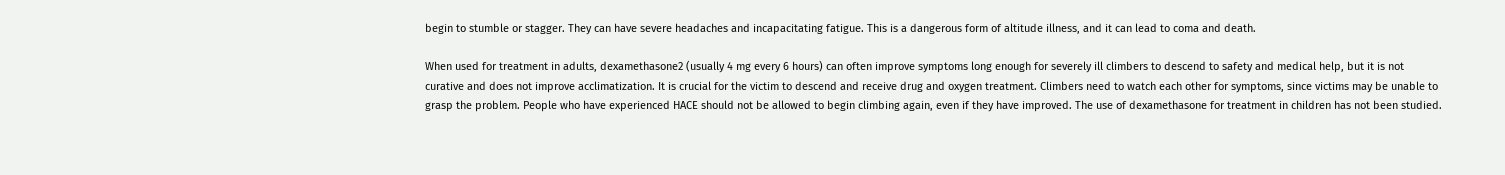begin to stumble or stagger. They can have severe headaches and incapacitating fatigue. This is a dangerous form of altitude illness, and it can lead to coma and death.

When used for treatment in adults, dexamethasone2 (usually 4 mg every 6 hours) can often improve symptoms long enough for severely ill climbers to descend to safety and medical help, but it is not curative and does not improve acclimatization. It is crucial for the victim to descend and receive drug and oxygen treatment. Climbers need to watch each other for symptoms, since victims may be unable to grasp the problem. People who have experienced HACE should not be allowed to begin climbing again, even if they have improved. The use of dexamethasone for treatment in children has not been studied.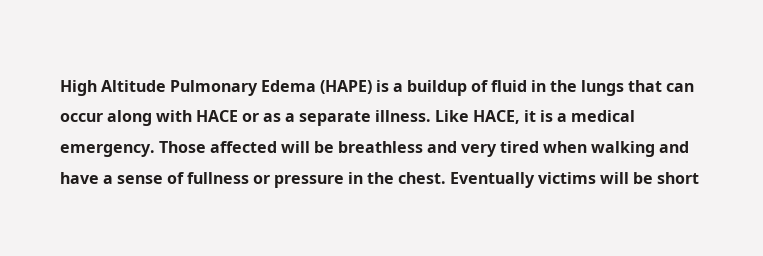High Altitude Pulmonary Edema (HAPE) is a buildup of fluid in the lungs that can occur along with HACE or as a separate illness. Like HACE, it is a medical emergency. Those affected will be breathless and very tired when walking and have a sense of fullness or pressure in the chest. Eventually victims will be short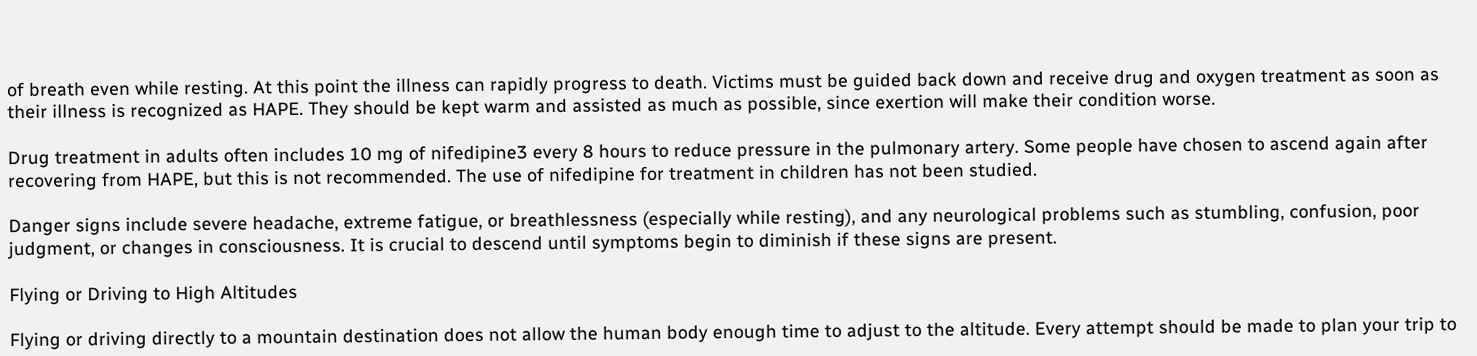of breath even while resting. At this point the illness can rapidly progress to death. Victims must be guided back down and receive drug and oxygen treatment as soon as their illness is recognized as HAPE. They should be kept warm and assisted as much as possible, since exertion will make their condition worse.

Drug treatment in adults often includes 10 mg of nifedipine3 every 8 hours to reduce pressure in the pulmonary artery. Some people have chosen to ascend again after recovering from HAPE, but this is not recommended. The use of nifedipine for treatment in children has not been studied.

Danger signs include severe headache, extreme fatigue, or breathlessness (especially while resting), and any neurological problems such as stumbling, confusion, poor judgment, or changes in consciousness. It is crucial to descend until symptoms begin to diminish if these signs are present.

Flying or Driving to High Altitudes

Flying or driving directly to a mountain destination does not allow the human body enough time to adjust to the altitude. Every attempt should be made to plan your trip to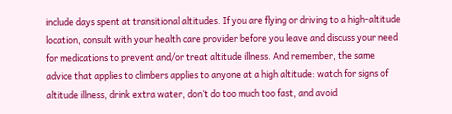include days spent at transitional altitudes. If you are flying or driving to a high-altitude location, consult with your health care provider before you leave and discuss your need for medications to prevent and/or treat altitude illness. And remember, the same advice that applies to climbers applies to anyone at a high altitude: watch for signs of altitude illness, drink extra water, don’t do too much too fast, and avoid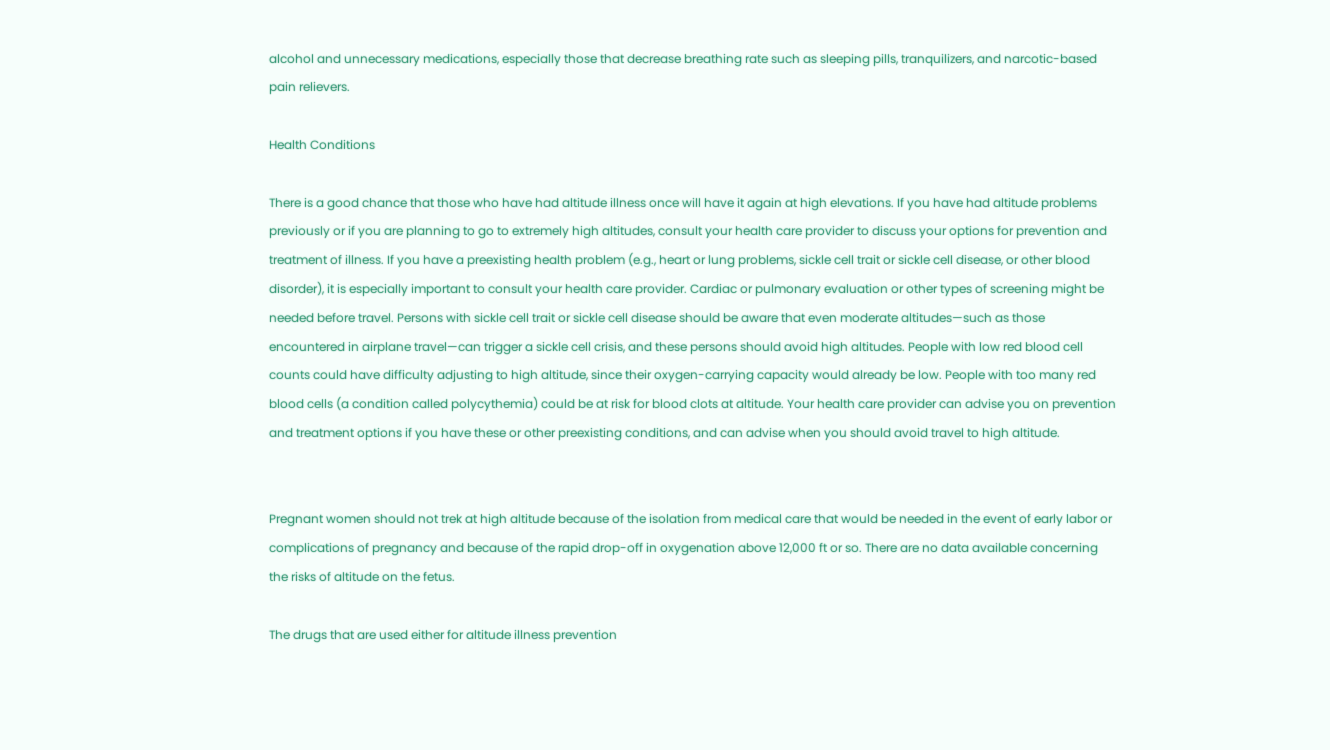alcohol and unnecessary medications, especially those that decrease breathing rate such as sleeping pills, tranquilizers, and narcotic-based pain relievers.

Health Conditions

There is a good chance that those who have had altitude illness once will have it again at high elevations. If you have had altitude problems previously or if you are planning to go to extremely high altitudes, consult your health care provider to discuss your options for prevention and treatment of illness. If you have a preexisting health problem (e.g., heart or lung problems, sickle cell trait or sickle cell disease, or other blood disorder), it is especially important to consult your health care provider. Cardiac or pulmonary evaluation or other types of screening might be needed before travel. Persons with sickle cell trait or sickle cell disease should be aware that even moderate altitudes—such as those encountered in airplane travel—can trigger a sickle cell crisis, and these persons should avoid high altitudes. People with low red blood cell counts could have difficulty adjusting to high altitude, since their oxygen-carrying capacity would already be low. People with too many red blood cells (a condition called polycythemia) could be at risk for blood clots at altitude. Your health care provider can advise you on prevention and treatment options if you have these or other preexisting conditions, and can advise when you should avoid travel to high altitude.


Pregnant women should not trek at high altitude because of the isolation from medical care that would be needed in the event of early labor or complications of pregnancy and because of the rapid drop-off in oxygenation above 12,000 ft or so. There are no data available concerning the risks of altitude on the fetus.

The drugs that are used either for altitude illness prevention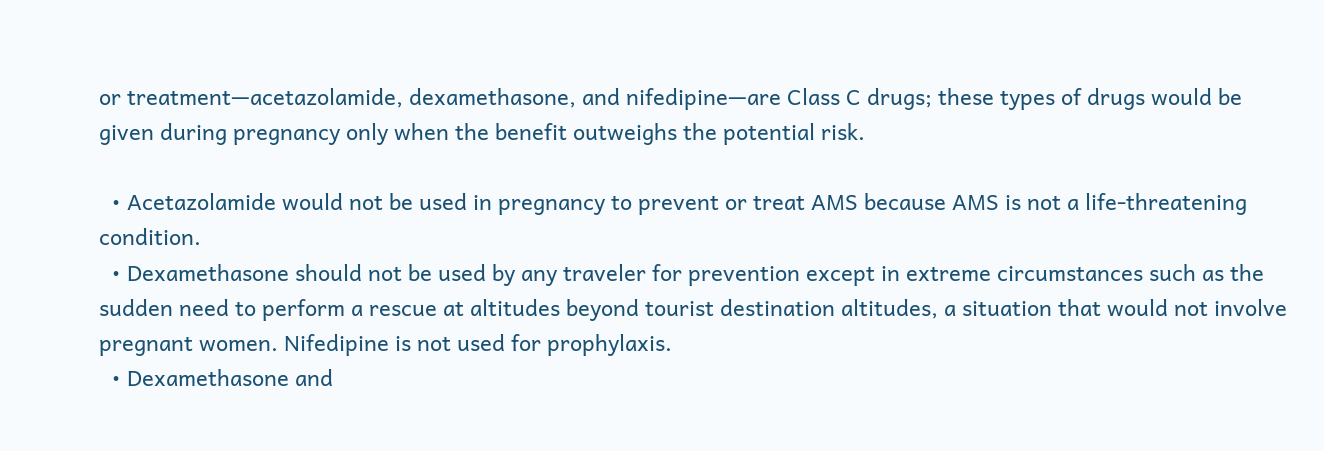or treatment—acetazolamide, dexamethasone, and nifedipine—are Class C drugs; these types of drugs would be given during pregnancy only when the benefit outweighs the potential risk.

  • Acetazolamide would not be used in pregnancy to prevent or treat AMS because AMS is not a life-threatening condition.
  • Dexamethasone should not be used by any traveler for prevention except in extreme circumstances such as the sudden need to perform a rescue at altitudes beyond tourist destination altitudes, a situation that would not involve pregnant women. Nifedipine is not used for prophylaxis.
  • Dexamethasone and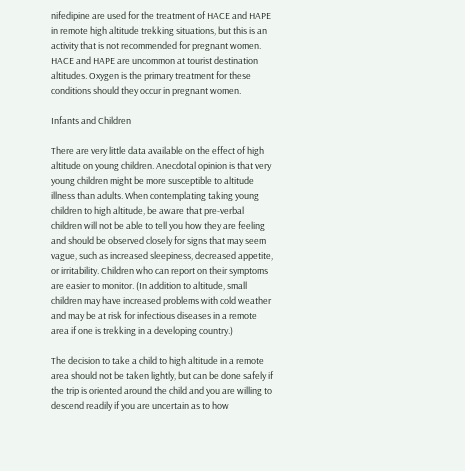nifedipine are used for the treatment of HACE and HAPE in remote high altitude trekking situations, but this is an activity that is not recommended for pregnant women. HACE and HAPE are uncommon at tourist destination altitudes. Oxygen is the primary treatment for these conditions should they occur in pregnant women.

Infants and Children

There are very little data available on the effect of high altitude on young children. Anecdotal opinion is that very young children might be more susceptible to altitude illness than adults. When contemplating taking young children to high altitude, be aware that pre-verbal children will not be able to tell you how they are feeling and should be observed closely for signs that may seem vague, such as increased sleepiness, decreased appetite, or irritability. Children who can report on their symptoms are easier to monitor. (In addition to altitude, small children may have increased problems with cold weather and may be at risk for infectious diseases in a remote area if one is trekking in a developing country.)

The decision to take a child to high altitude in a remote area should not be taken lightly, but can be done safely if the trip is oriented around the child and you are willing to descend readily if you are uncertain as to how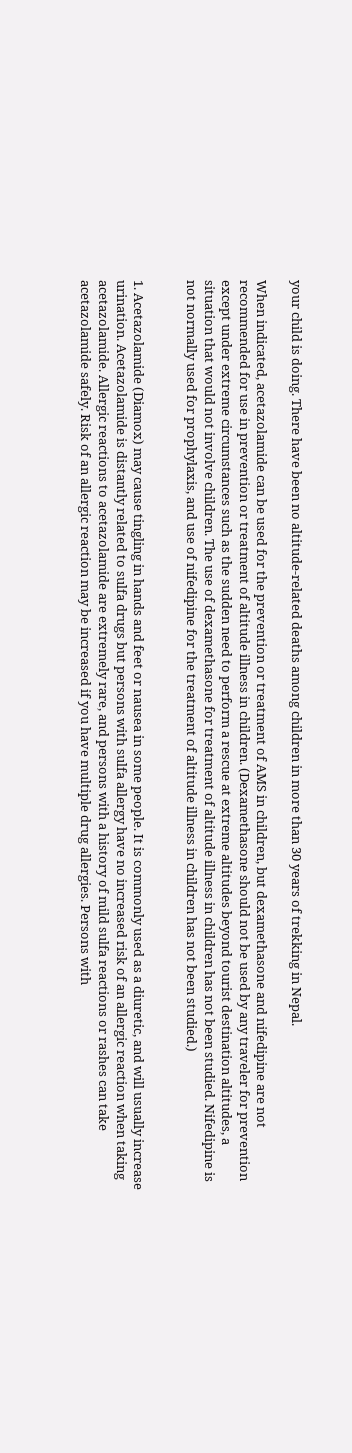your child is doing. There have been no altitude-related deaths among children in more than 30 years of trekking in Nepal.

When indicated, acetazolamide can be used for the prevention or treatment of AMS in children, but dexamethasone and nifedipine are not recommended for use in prevention or treatment of altitude illness in children. (Dexamethasone should not be used by any traveler for prevention except under extreme circumstances such as the sudden need to perform a rescue at extreme altitudes beyond tourist destination altitudes, a situation that would not involve children. The use of dexamethasone for treatment of altitude illness in children has not been studied. Nifedipine is not normally used for prophylaxis, and use of nifedipine for the treatment of altitude illness in children has not been studied.)


1. Acetazolamide (Diamox) may cause tingling in hands and feet or nausea in some people. It is commonly used as a diuretic, and will usually increase urination. Acetazolamide is distantly related to sulfa drugs but persons with sulfa allergy have no increased risk of an allergic reaction when taking acetazolamide. Allergic reactions to acetazolamide are extremely rare, and persons with a history of mild sulfa reactions or rashes can take acetazolamide safely. Risk of an allergic reaction may be increased if you have multiple drug allergies. Persons with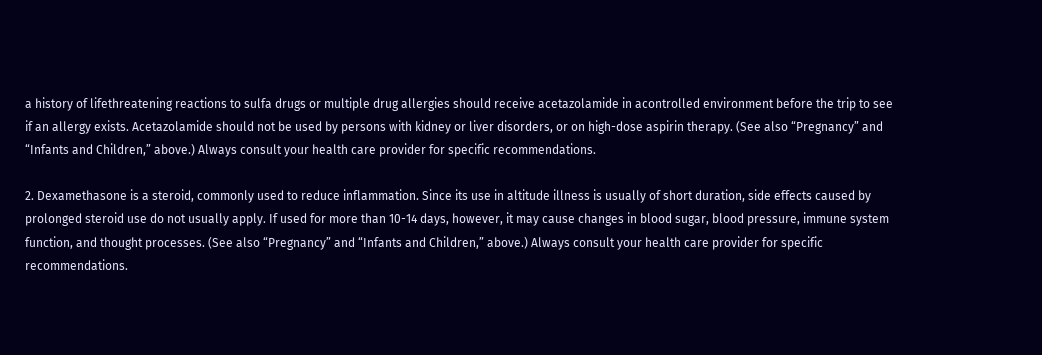a history of lifethreatening reactions to sulfa drugs or multiple drug allergies should receive acetazolamide in acontrolled environment before the trip to see if an allergy exists. Acetazolamide should not be used by persons with kidney or liver disorders, or on high-dose aspirin therapy. (See also “Pregnancy” and “Infants and Children,” above.) Always consult your health care provider for specific recommendations.

2. Dexamethasone is a steroid, commonly used to reduce inflammation. Since its use in altitude illness is usually of short duration, side effects caused by prolonged steroid use do not usually apply. If used for more than 10-14 days, however, it may cause changes in blood sugar, blood pressure, immune system function, and thought processes. (See also “Pregnancy” and “Infants and Children,” above.) Always consult your health care provider for specific recommendations.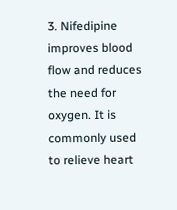3. Nifedipine improves blood flow and reduces the need for oxygen. It is commonly used to relieve heart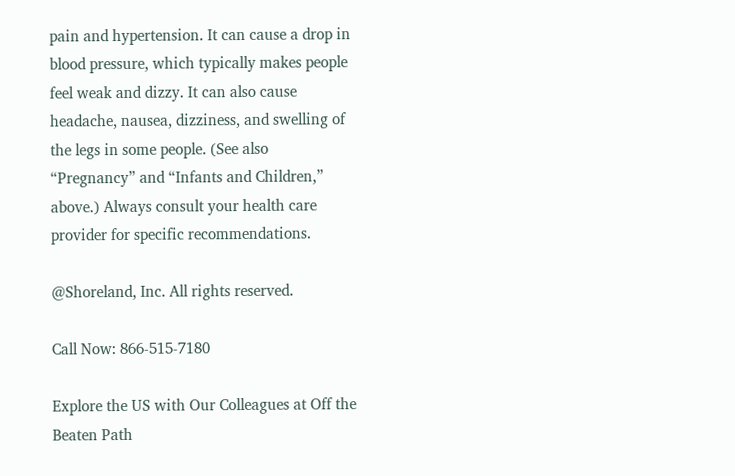pain and hypertension. It can cause a drop in blood pressure, which typically makes people feel weak and dizzy. It can also cause headache, nausea, dizziness, and swelling of the legs in some people. (See also “Pregnancy” and “Infants and Children,” above.) Always consult your health care provider for specific recommendations.

@Shoreland, Inc. All rights reserved.

Call Now: 866-515-7180

Explore the US with Our Colleagues at Off the Beaten Path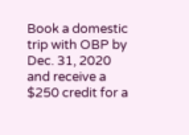Book a domestic trip with OBP by Dec. 31, 2020 and receive a $250 credit for a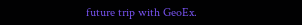future trip with GeoEx.